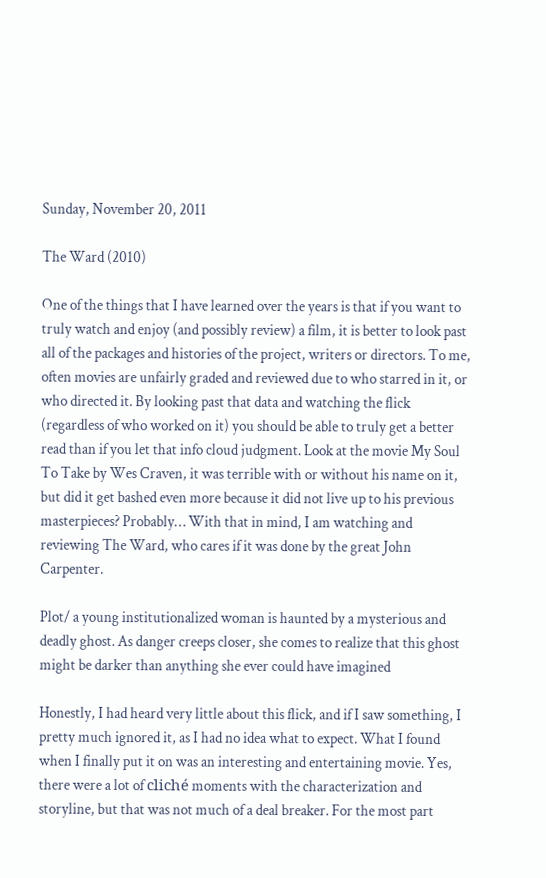Sunday, November 20, 2011

The Ward (2010)

One of the things that I have learned over the years is that if you want to truly watch and enjoy (and possibly review) a film, it is better to look past all of the packages and histories of the project, writers or directors. To me, often movies are unfairly graded and reviewed due to who starred in it, or who directed it. By looking past that data and watching the flick (regardless of who worked on it) you should be able to truly get a better read than if you let that info cloud judgment. Look at the movie My Soul To Take by Wes Craven, it was terrible with or without his name on it, but did it get bashed even more because it did not live up to his previous masterpieces? Probably… With that in mind, I am watching and reviewing The Ward, who cares if it was done by the great John Carpenter.

Plot/ a young institutionalized woman is haunted by a mysterious and deadly ghost. As danger creeps closer, she comes to realize that this ghost might be darker than anything she ever could have imagined

Honestly, I had heard very little about this flick, and if I saw something, I pretty much ignored it, as I had no idea what to expect. What I found when I finally put it on was an interesting and entertaining movie. Yes, there were a lot of cliché moments with the characterization and storyline, but that was not much of a deal breaker. For the most part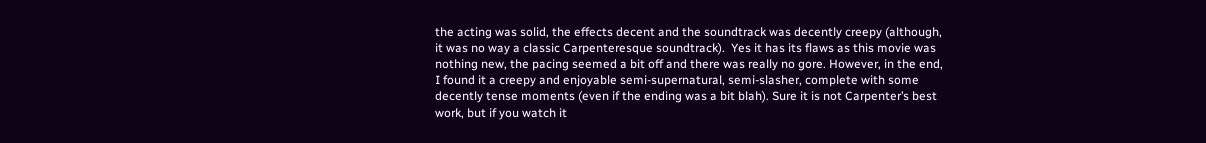the acting was solid, the effects decent and the soundtrack was decently creepy (although, it was no way a classic Carpenteresque soundtrack).  Yes it has its flaws as this movie was nothing new, the pacing seemed a bit off and there was really no gore. However, in the end, I found it a creepy and enjoyable semi-supernatural, semi-slasher, complete with some decently tense moments (even if the ending was a bit blah). Sure it is not Carpenter’s best work, but if you watch it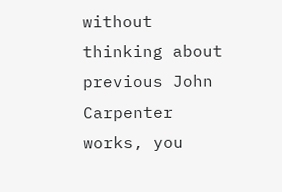without thinking about previous John Carpenter works, you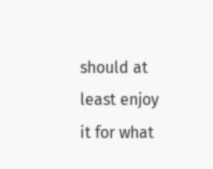should at least enjoy it for what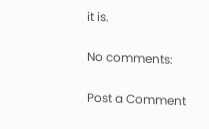it is.

No comments:

Post a Comment